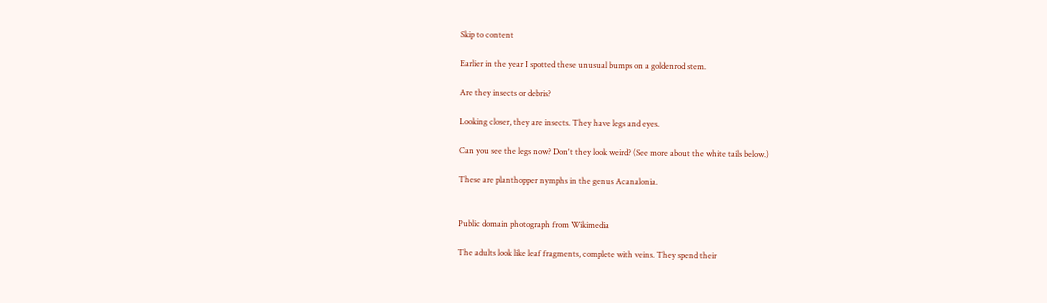Skip to content

Earlier in the year I spotted these unusual bumps on a goldenrod stem.

Are they insects or debris?

Looking closer, they are insects. They have legs and eyes.

Can you see the legs now? Don't they look weird? (See more about the white tails below.)

These are planthopper nymphs in the genus Acanalonia.


Public domain photograph from Wikimedia

The adults look like leaf fragments, complete with veins. They spend their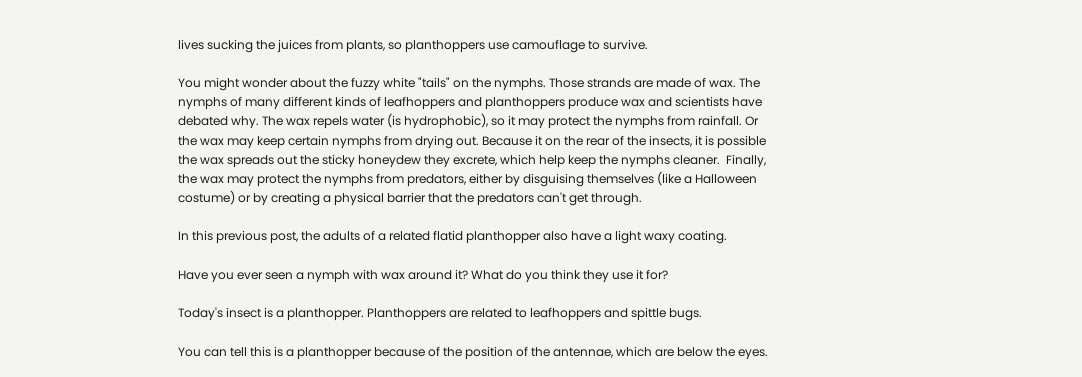lives sucking the juices from plants, so planthoppers use camouflage to survive.

You might wonder about the fuzzy white "tails" on the nymphs. Those strands are made of wax. The nymphs of many different kinds of leafhoppers and planthoppers produce wax and scientists have debated why. The wax repels water (is hydrophobic), so it may protect the nymphs from rainfall. Or the wax may keep certain nymphs from drying out. Because it on the rear of the insects, it is possible the wax spreads out the sticky honeydew they excrete, which help keep the nymphs cleaner.  Finally, the wax may protect the nymphs from predators, either by disguising themselves (like a Halloween costume) or by creating a physical barrier that the predators can't get through.

In this previous post, the adults of a related flatid planthopper also have a light waxy coating.

Have you ever seen a nymph with wax around it? What do you think they use it for?

Today's insect is a planthopper. Planthoppers are related to leafhoppers and spittle bugs.

You can tell this is a planthopper because of the position of the antennae, which are below the eyes.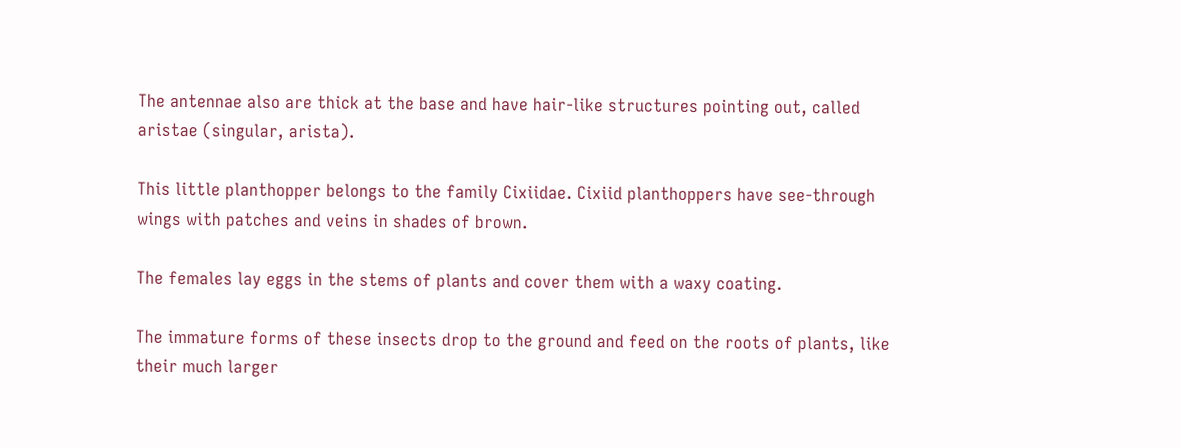The antennae also are thick at the base and have hair-like structures pointing out, called aristae (singular, arista).

This little planthopper belongs to the family Cixiidae. Cixiid planthoppers have see-through wings with patches and veins in shades of brown.

The females lay eggs in the stems of plants and cover them with a waxy coating.

The immature forms of these insects drop to the ground and feed on the roots of plants, like their much larger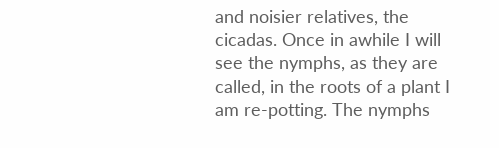and noisier relatives, the cicadas. Once in awhile I will see the nymphs, as they are called, in the roots of a plant I am re-potting. The nymphs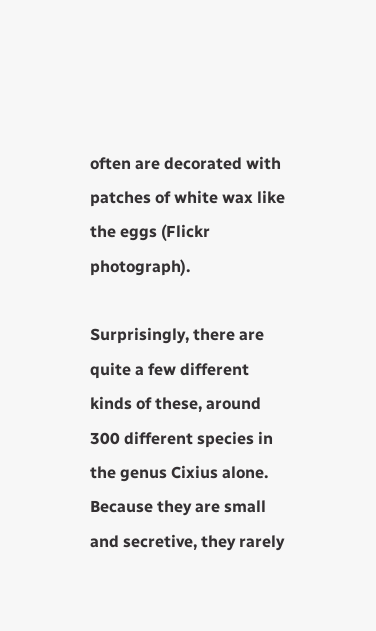often are decorated with patches of white wax like the eggs (Flickr photograph).

Surprisingly, there are quite a few different kinds of these, around 300 different species in the genus Cixius alone. Because they are small and secretive, they rarely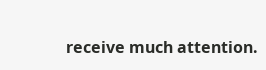receive much attention.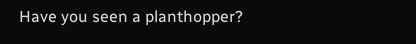Have you seen a planthopper?